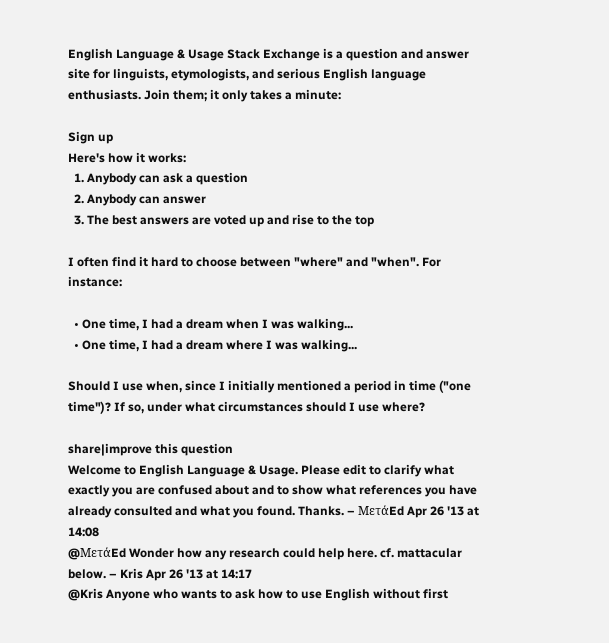English Language & Usage Stack Exchange is a question and answer site for linguists, etymologists, and serious English language enthusiasts. Join them; it only takes a minute:

Sign up
Here's how it works:
  1. Anybody can ask a question
  2. Anybody can answer
  3. The best answers are voted up and rise to the top

I often find it hard to choose between "where" and "when". For instance:

  • One time, I had a dream when I was walking...
  • One time, I had a dream where I was walking...

Should I use when, since I initially mentioned a period in time ("one time")? If so, under what circumstances should I use where?

share|improve this question
Welcome to English Language & Usage. Please edit to clarify what exactly you are confused about and to show what references you have already consulted and what you found. Thanks. – MετάEd Apr 26 '13 at 14:08
@MετάEd Wonder how any research could help here. cf. mattacular below. – Kris Apr 26 '13 at 14:17
@Kris Anyone who wants to ask how to use English without first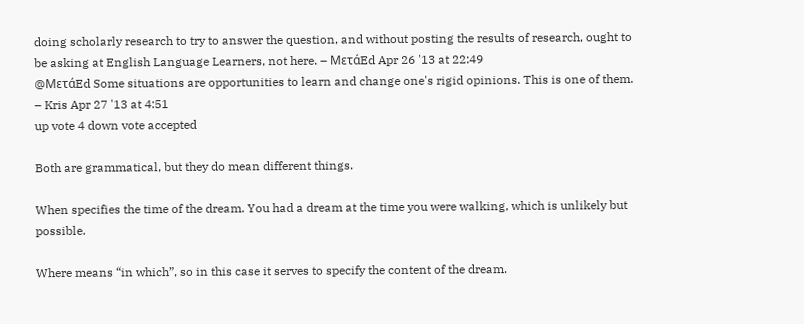doing scholarly research to try to answer the question, and without posting the results of research, ought to be asking at English Language Learners, not here. – MετάEd Apr 26 '13 at 22:49
@MετάEd Some situations are opportunities to learn and change one's rigid opinions. This is one of them. – Kris Apr 27 '13 at 4:51
up vote 4 down vote accepted

Both are grammatical, but they do mean different things.

When specifies the time of the dream. You had a dream at the time you were walking, which is unlikely but possible.

Where means “in which”, so in this case it serves to specify the content of the dream.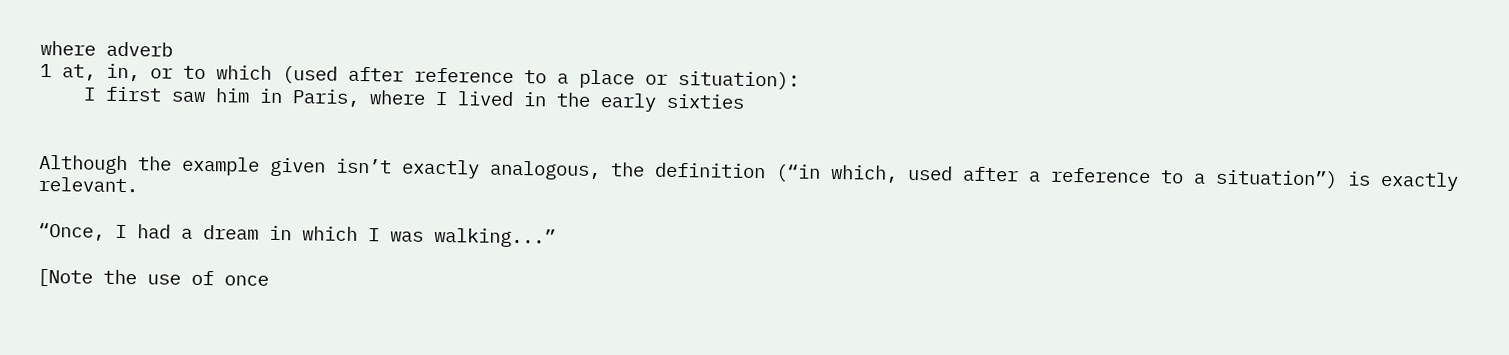where adverb
1 at, in, or to which (used after reference to a place or situation):
    I first saw him in Paris, where I lived in the early sixties


Although the example given isn’t exactly analogous, the definition (“in which, used after a reference to a situation”) is exactly relevant.

“Once, I had a dream in which I was walking...”

[Note the use of once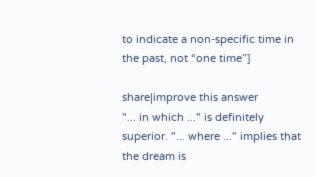to indicate a non-specific time in the past, not “one time”]

share|improve this answer
"... in which ..." is definitely superior. "... where ..." implies that the dream is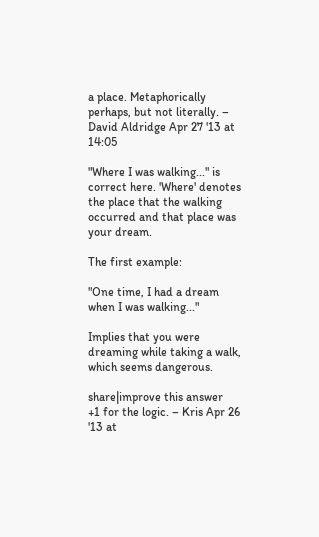a place. Metaphorically perhaps, but not literally. – David Aldridge Apr 27 '13 at 14:05

"Where I was walking..." is correct here. 'Where' denotes the place that the walking occurred and that place was your dream.

The first example:

"One time, I had a dream when I was walking..."

Implies that you were dreaming while taking a walk, which seems dangerous.

share|improve this answer
+1 for the logic. – Kris Apr 26 '13 at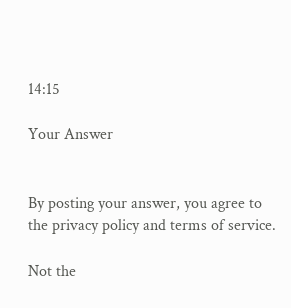14:15

Your Answer


By posting your answer, you agree to the privacy policy and terms of service.

Not the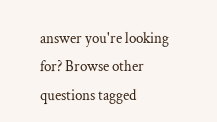answer you're looking for? Browse other questions tagged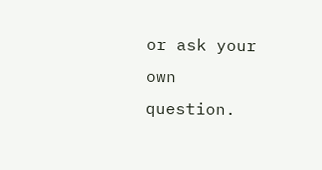or ask your own question.